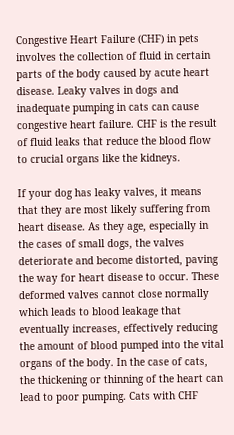Congestive Heart Failure (CHF) in pets involves the collection of fluid in certain parts of the body caused by acute heart disease. Leaky valves in dogs and inadequate pumping in cats can cause congestive heart failure. CHF is the result of fluid leaks that reduce the blood flow to crucial organs like the kidneys.

If your dog has leaky valves, it means that they are most likely suffering from heart disease. As they age, especially in the cases of small dogs, the valves deteriorate and become distorted, paving the way for heart disease to occur. These deformed valves cannot close normally which leads to blood leakage that eventually increases, effectively reducing the amount of blood pumped into the vital organs of the body. In the case of cats, the thickening or thinning of the heart can lead to poor pumping. Cats with CHF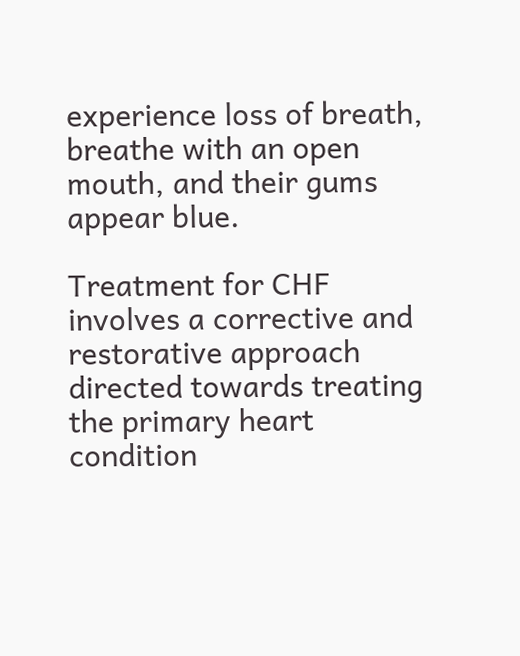experience loss of breath, breathe with an open mouth, and their gums appear blue.

Treatment for CHF involves a corrective and restorative approach directed towards treating the primary heart condition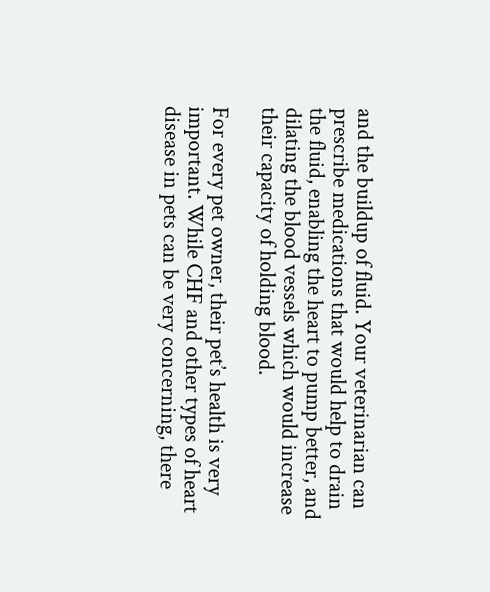and the buildup of fluid. Your veterinarian can prescribe medications that would help to drain the fluid, enabling the heart to pump better, and dilating the blood vessels which would increase their capacity of holding blood.

For every pet owner, their pet’s health is very important. While CHF and other types of heart disease in pets can be very concerning, there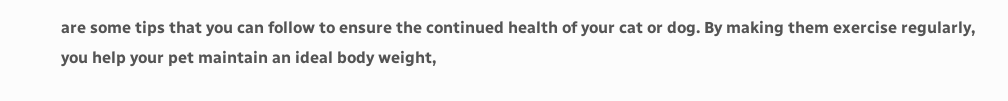are some tips that you can follow to ensure the continued health of your cat or dog. By making them exercise regularly, you help your pet maintain an ideal body weight,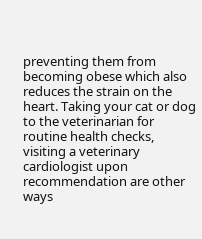preventing them from becoming obese which also reduces the strain on the heart. Taking your cat or dog to the veterinarian for routine health checks, visiting a veterinary cardiologist upon recommendation are other ways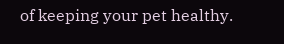of keeping your pet healthy.